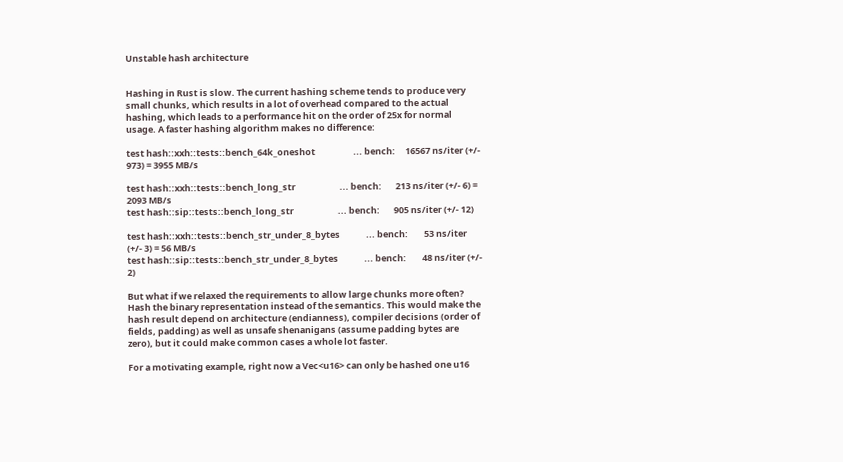Unstable hash architecture


Hashing in Rust is slow. The current hashing scheme tends to produce very small chunks, which results in a lot of overhead compared to the actual hashing, which leads to a performance hit on the order of 25x for normal usage. A faster hashing algorithm makes no difference:

test hash::xxh::tests::bench_64k_oneshot                   ... bench:     16567 ns/iter (+/- 973) = 3955 MB/s

test hash::xxh::tests::bench_long_str                      ... bench:       213 ns/iter (+/- 6) = 2093 MB/s
test hash::sip::tests::bench_long_str                      ... bench:       905 ns/iter (+/- 12)

test hash::xxh::tests::bench_str_under_8_bytes             ... bench:        53 ns/iter (+/- 3) = 56 MB/s
test hash::sip::tests::bench_str_under_8_bytes             ... bench:        48 ns/iter (+/- 2)

But what if we relaxed the requirements to allow large chunks more often? Hash the binary representation instead of the semantics. This would make the hash result depend on architecture (endianness), compiler decisions (order of fields, padding) as well as unsafe shenanigans (assume padding bytes are zero), but it could make common cases a whole lot faster.

For a motivating example, right now a Vec<u16> can only be hashed one u16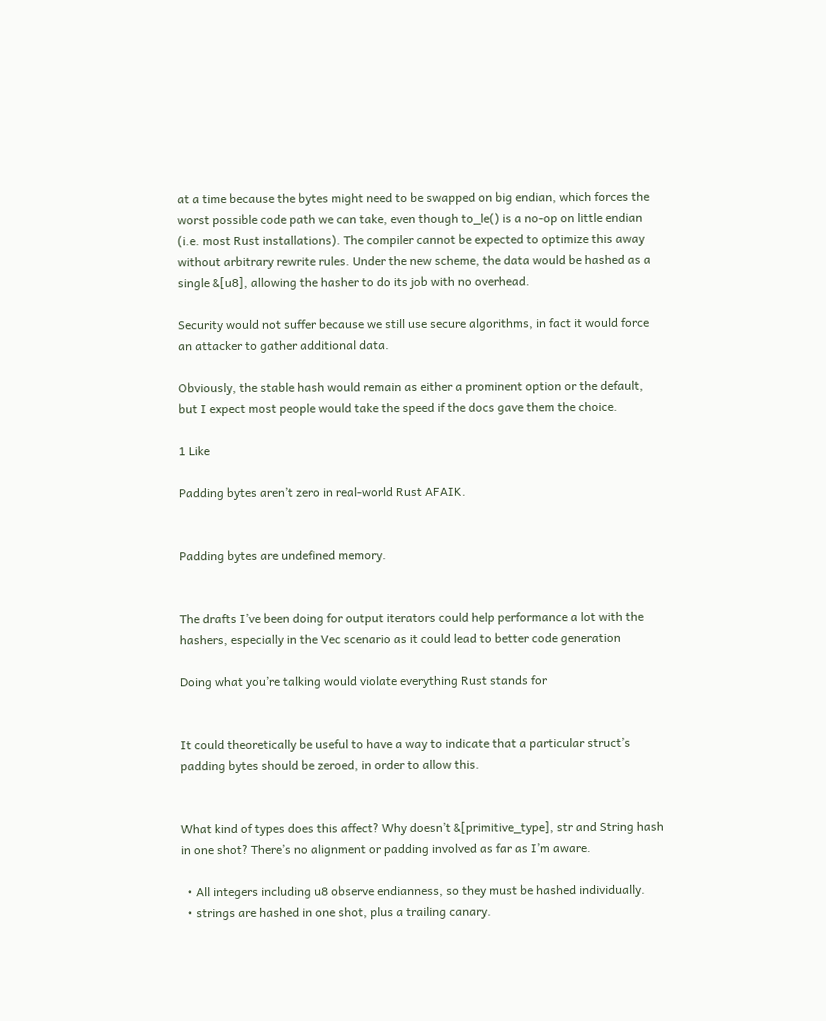at a time because the bytes might need to be swapped on big endian, which forces the worst possible code path we can take, even though to_le() is a no-op on little endian (i.e. most Rust installations). The compiler cannot be expected to optimize this away without arbitrary rewrite rules. Under the new scheme, the data would be hashed as a single &[u8], allowing the hasher to do its job with no overhead.

Security would not suffer because we still use secure algorithms, in fact it would force an attacker to gather additional data.

Obviously, the stable hash would remain as either a prominent option or the default, but I expect most people would take the speed if the docs gave them the choice.

1 Like

Padding bytes aren’t zero in real-world Rust AFAIK.


Padding bytes are undefined memory.


The drafts I’ve been doing for output iterators could help performance a lot with the hashers, especially in the Vec scenario as it could lead to better code generation

Doing what you’re talking would violate everything Rust stands for


It could theoretically be useful to have a way to indicate that a particular struct’s padding bytes should be zeroed, in order to allow this.


What kind of types does this affect? Why doesn’t &[primitive_type], str and String hash in one shot? There’s no alignment or padding involved as far as I’m aware.

  • All integers including u8 observe endianness, so they must be hashed individually.
  • strings are hashed in one shot, plus a trailing canary.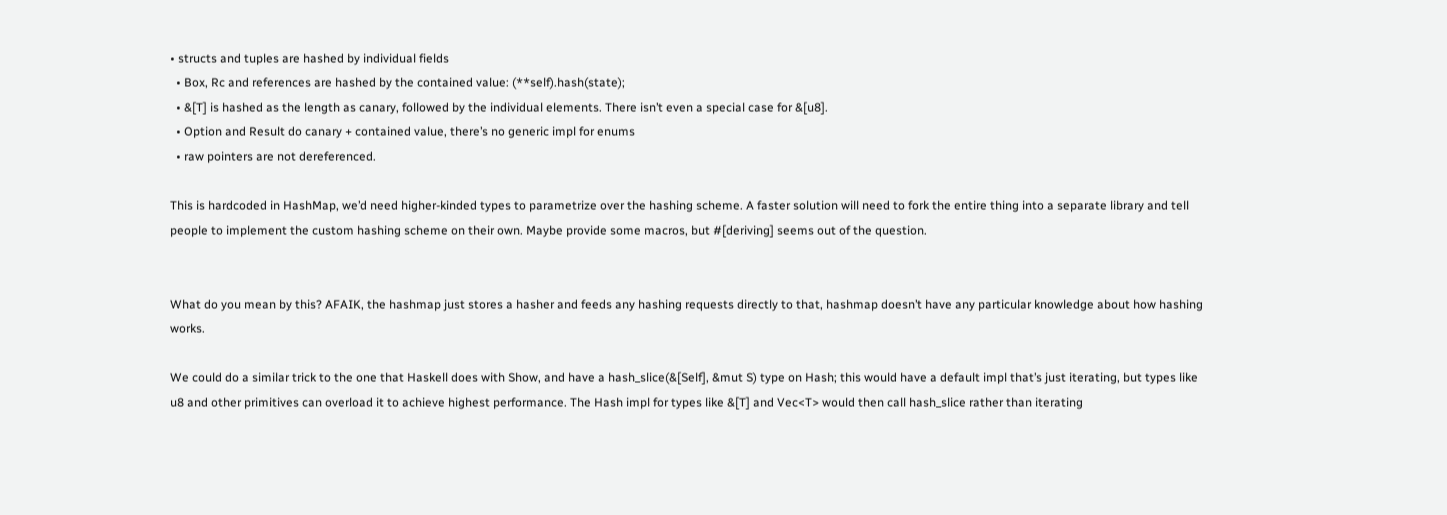• structs and tuples are hashed by individual fields
  • Box, Rc and references are hashed by the contained value: (**self).hash(state);
  • &[T] is hashed as the length as canary, followed by the individual elements. There isn’t even a special case for &[u8].
  • Option and Result do canary + contained value, there’s no generic impl for enums
  • raw pointers are not dereferenced.

This is hardcoded in HashMap, we’d need higher-kinded types to parametrize over the hashing scheme. A faster solution will need to fork the entire thing into a separate library and tell people to implement the custom hashing scheme on their own. Maybe provide some macros, but #[deriving] seems out of the question.


What do you mean by this? AFAIK, the hashmap just stores a hasher and feeds any hashing requests directly to that, hashmap doesn’t have any particular knowledge about how hashing works.

We could do a similar trick to the one that Haskell does with Show, and have a hash_slice(&[Self], &mut S) type on Hash; this would have a default impl that’s just iterating, but types like u8 and other primitives can overload it to achieve highest performance. The Hash impl for types like &[T] and Vec<T> would then call hash_slice rather than iterating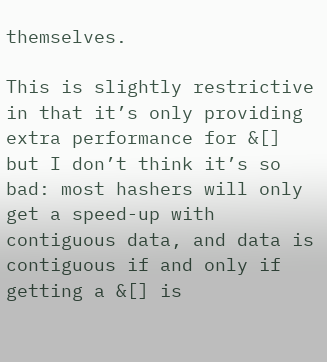themselves.

This is slightly restrictive in that it’s only providing extra performance for &[] but I don’t think it’s so bad: most hashers will only get a speed-up with contiguous data, and data is contiguous if and only if getting a &[] is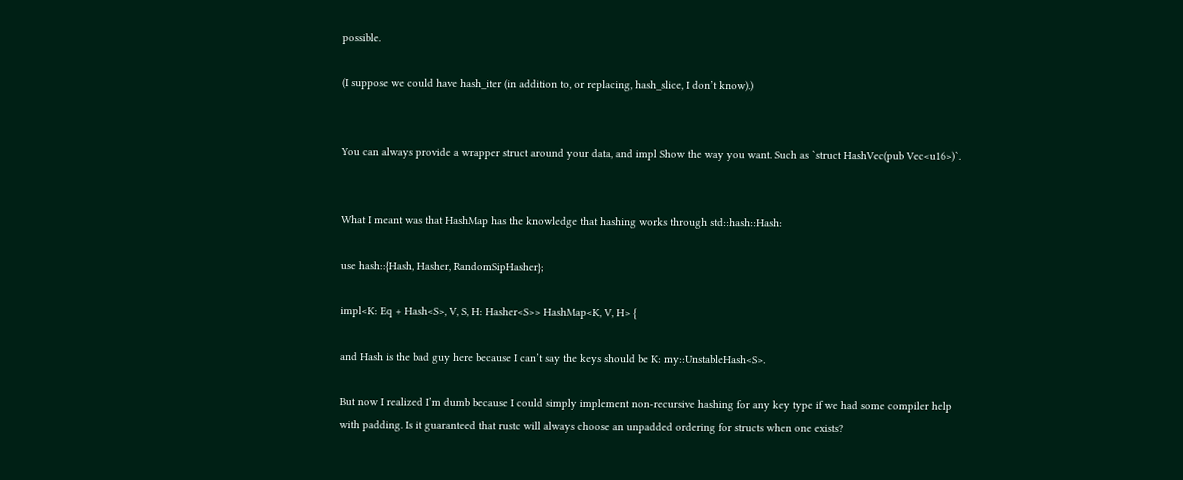possible.

(I suppose we could have hash_iter (in addition to, or replacing, hash_slice, I don’t know).)


You can always provide a wrapper struct around your data, and impl Show the way you want. Such as `struct HashVec(pub Vec<u16>)`.


What I meant was that HashMap has the knowledge that hashing works through std::hash::Hash:

use hash::{Hash, Hasher, RandomSipHasher};

impl<K: Eq + Hash<S>, V, S, H: Hasher<S>> HashMap<K, V, H> {

and Hash is the bad guy here because I can’t say the keys should be K: my::UnstableHash<S>.

But now I realized I’m dumb because I could simply implement non-recursive hashing for any key type if we had some compiler help with padding. Is it guaranteed that rustc will always choose an unpadded ordering for structs when one exists?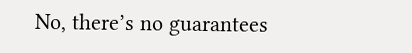No, there’s no guarantees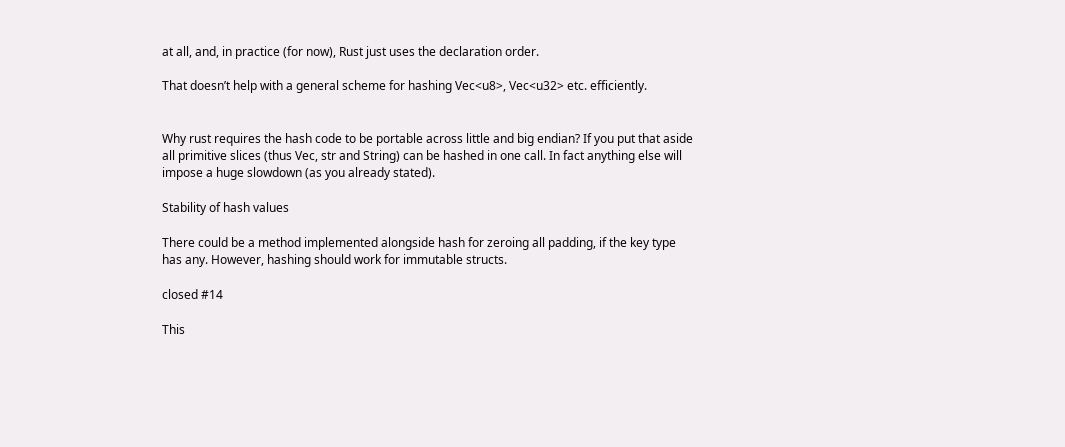at all, and, in practice (for now), Rust just uses the declaration order.

That doesn’t help with a general scheme for hashing Vec<u8>, Vec<u32> etc. efficiently.


Why rust requires the hash code to be portable across little and big endian? If you put that aside all primitive slices (thus Vec, str and String) can be hashed in one call. In fact anything else will impose a huge slowdown (as you already stated).

Stability of hash values

There could be a method implemented alongside hash for zeroing all padding, if the key type has any. However, hashing should work for immutable structs.

closed #14

This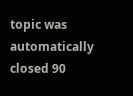topic was automatically closed 90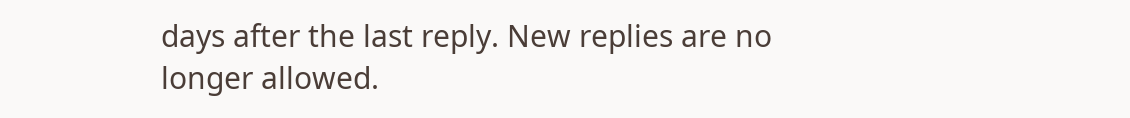days after the last reply. New replies are no longer allowed.